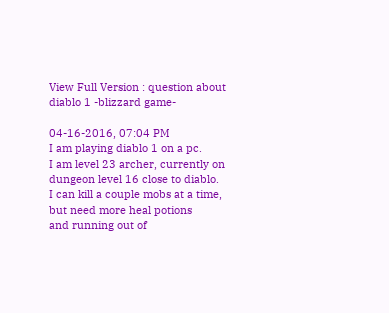View Full Version : question about diablo 1 -blizzard game-

04-16-2016, 07:04 PM
I am playing diablo 1 on a pc.
I am level 23 archer, currently on dungeon level 16 close to diablo.
I can kill a couple mobs at a time, but need more heal potions
and running out of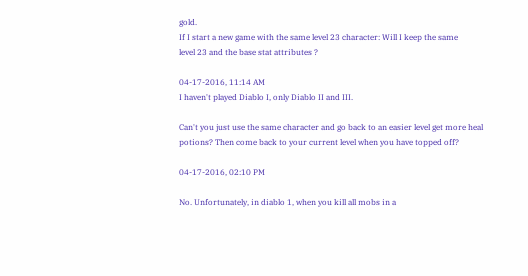gold.
If I start a new game with the same level 23 character: Will I keep the same
level 23 and the base stat attributes ?

04-17-2016, 11:14 AM
I haven't played Diablo I, only Diablo II and III.

Can't you just use the same character and go back to an easier level get more heal potions? Then come back to your current level when you have topped off?

04-17-2016, 02:10 PM

No. Unfortunately, in diablo 1, when you kill all mobs in a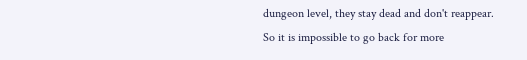dungeon level, they stay dead and don't reappear.
So it is impossible to go back for more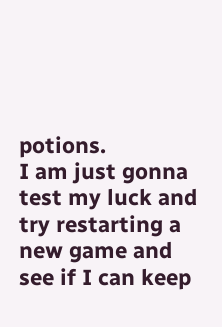potions.
I am just gonna test my luck and try restarting a new game and see if I can keep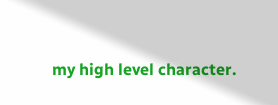my high level character.